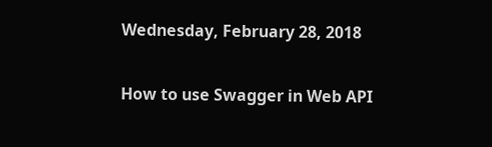Wednesday, February 28, 2018

How to use Swagger in Web API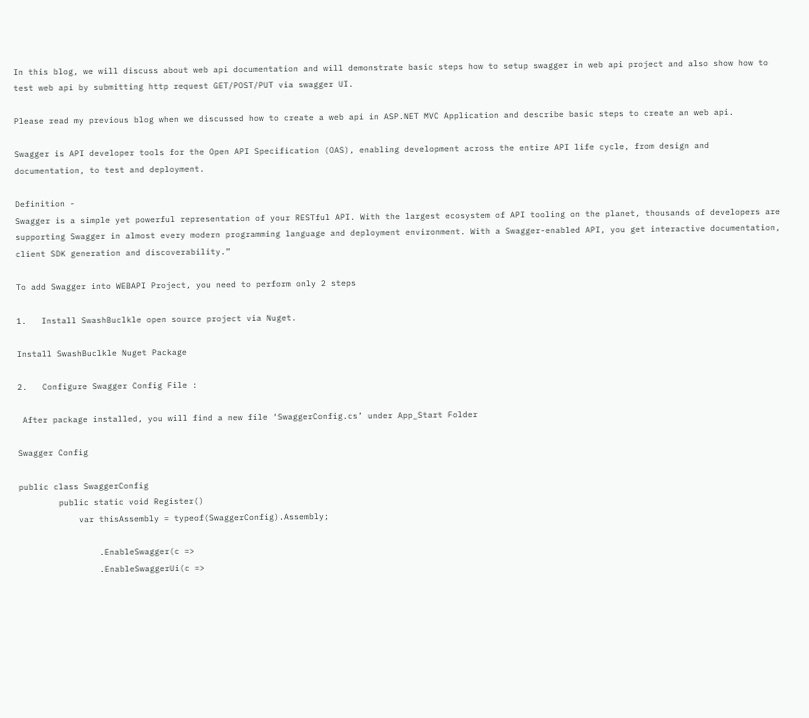In this blog, we will discuss about web api documentation and will demonstrate basic steps how to setup swagger in web api project and also show how to test web api by submitting http request GET/POST/PUT via swagger UI.

Please read my previous blog when we discussed how to create a web api in ASP.NET MVC Application and describe basic steps to create an web api.

Swagger is API developer tools for the Open API Specification (OAS), enabling development across the entire API life cycle, from design and documentation, to test and deployment.

Definition -
Swagger is a simple yet powerful representation of your RESTful API. With the largest ecosystem of API tooling on the planet, thousands of developers are supporting Swagger in almost every modern programming language and deployment environment. With a Swagger-enabled API, you get interactive documentation, client SDK generation and discoverability.”

To add Swagger into WEBAPI Project, you need to perform only 2 steps

1.   Install SwashBuclkle open source project via Nuget.

Install SwashBuclkle Nuget Package

2.   Configure Swagger Config File :

 After package installed, you will find a new file ‘SwaggerConfig.cs’ under App_Start Folder

Swagger Config

public class SwaggerConfig
        public static void Register()
            var thisAssembly = typeof(SwaggerConfig).Assembly;

                .EnableSwagger(c =>
                .EnableSwaggerUi(c =>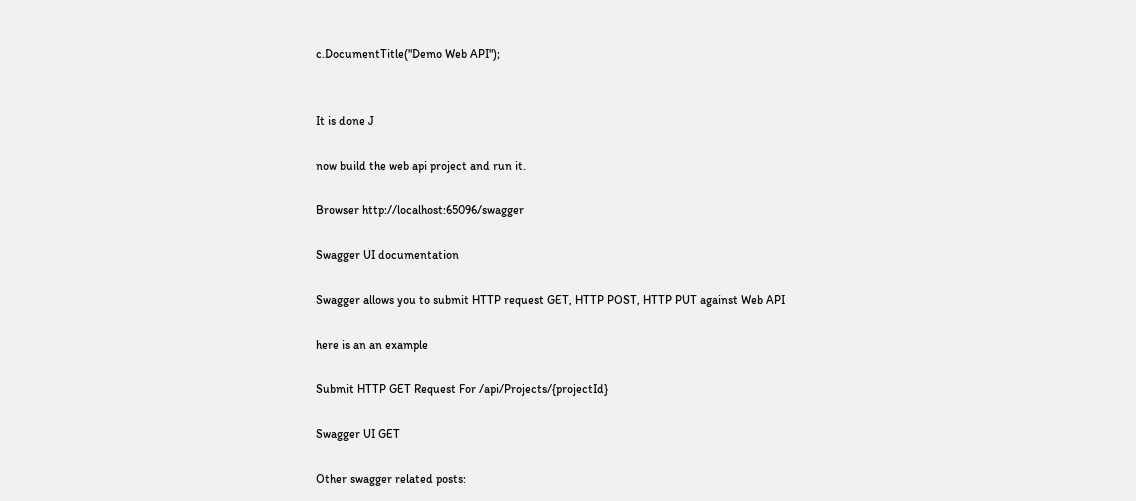c.DocumentTitle("Demo Web API");


It is done J

now build the web api project and run it.

Browser http://localhost:65096/swagger

Swagger UI documentation

Swagger allows you to submit HTTP request GET, HTTP POST, HTTP PUT against Web API

here is an an example

Submit HTTP GET Request For /api/Projects/{projectId}

Swagger UI GET

Other swagger related posts: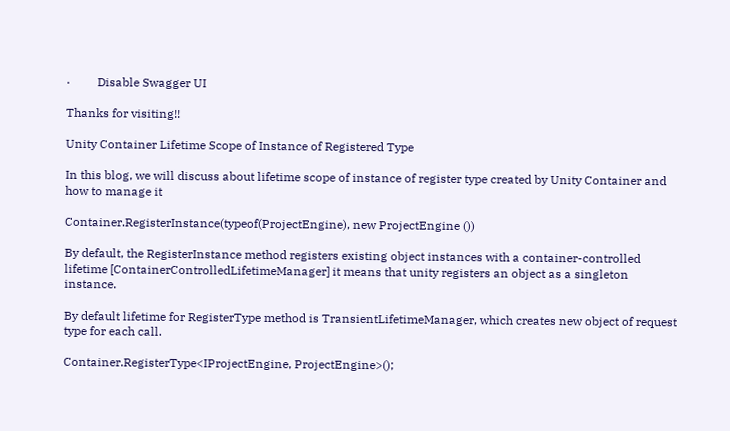·         Disable Swagger UI

Thanks for visiting!!

Unity Container Lifetime Scope of Instance of Registered Type

In this blog, we will discuss about lifetime scope of instance of register type created by Unity Container and how to manage it

Container.RegisterInstance(typeof(ProjectEngine), new ProjectEngine ())

By default, the RegisterInstance method registers existing object instances with a container-controlled lifetime [ContainerControlledLifetimeManager] it means that unity registers an object as a singleton instance.

By default lifetime for RegisterType method is TransientLifetimeManager, which creates new object of request type for each call.

Container.RegisterType<IProjectEngine, ProjectEngine>();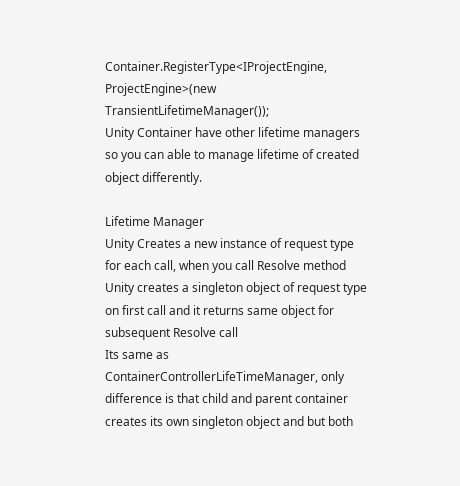Container.RegisterType<IProjectEngine, ProjectEngine>(new TransientLifetimeManager());
Unity Container have other lifetime managers so you can able to manage lifetime of created object differently.

Lifetime Manager
Unity Creates a new instance of request type for each call, when you call Resolve method
Unity creates a singleton object of request type on first call and it returns same object for subsequent Resolve call
Its same as ContainerControllerLifeTimeManager, only difference is that child and parent container creates its own singleton object and but both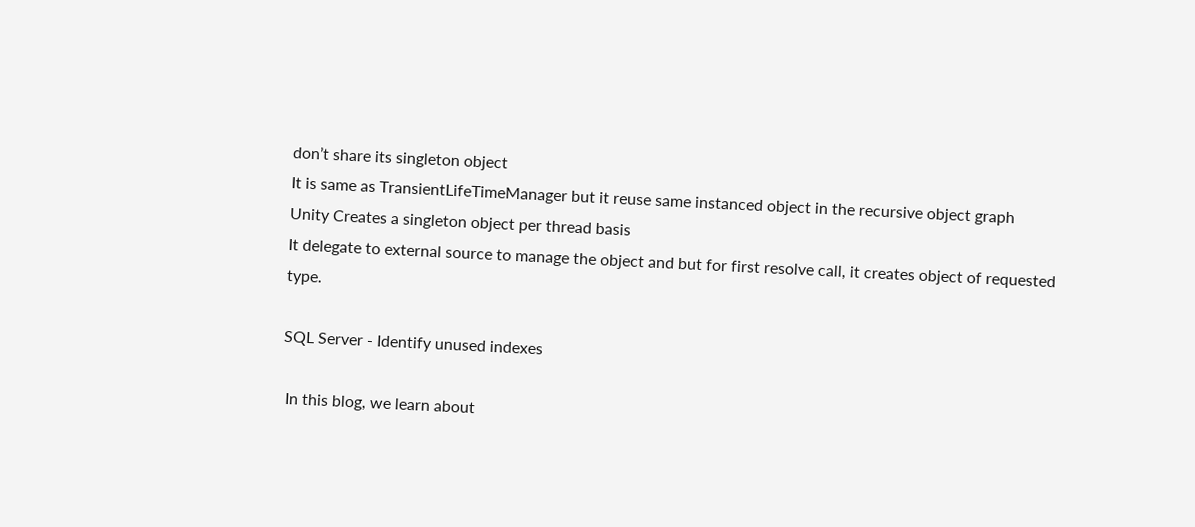don’t share its singleton object
It is same as TransientLifeTimeManager but it reuse same instanced object in the recursive object graph
Unity Creates a singleton object per thread basis
It delegate to external source to manage the object and but for first resolve call, it creates object of requested type.

SQL Server - Identify unused indexes

 In this blog, we learn about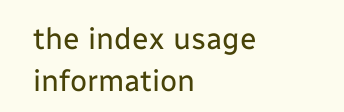the index usage information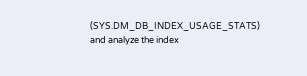(SYS.DM_DB_INDEX_USAGE_STATS) and analyze the index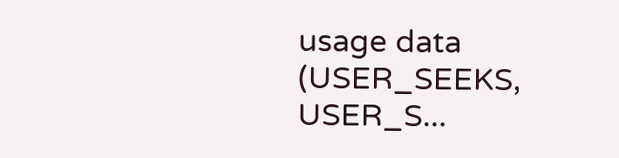usage data (USER_SEEKS, USER_S...